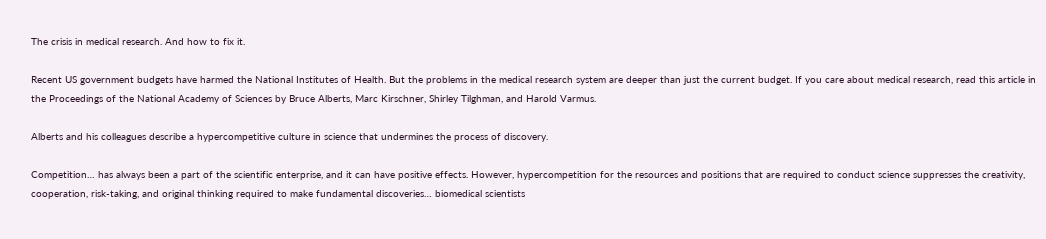The crisis in medical research. And how to fix it.

Recent US government budgets have harmed the National Institutes of Health. But the problems in the medical research system are deeper than just the current budget. If you care about medical research, read this article in the Proceedings of the National Academy of Sciences by Bruce Alberts, Marc Kirschner, Shirley Tilghman, and Harold Varmus.

Alberts and his colleagues describe a hypercompetitive culture in science that undermines the process of discovery.

Competition… has always been a part of the scientific enterprise, and it can have positive effects. However, hypercompetition for the resources and positions that are required to conduct science suppresses the creativity, cooperation, risk-taking, and original thinking required to make fundamental discoveries… biomedical scientists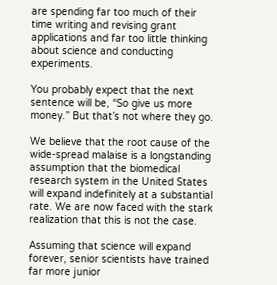are spending far too much of their time writing and revising grant applications and far too little thinking about science and conducting experiments.

You probably expect that the next sentence will be, “So give us more money.” But that’s not where they go.

We believe that the root cause of the wide-spread malaise is a longstanding assumption that the biomedical research system in the United States will expand indefinitely at a substantial rate. We are now faced with the stark realization that this is not the case.

Assuming that science will expand forever, senior scientists have trained far more junior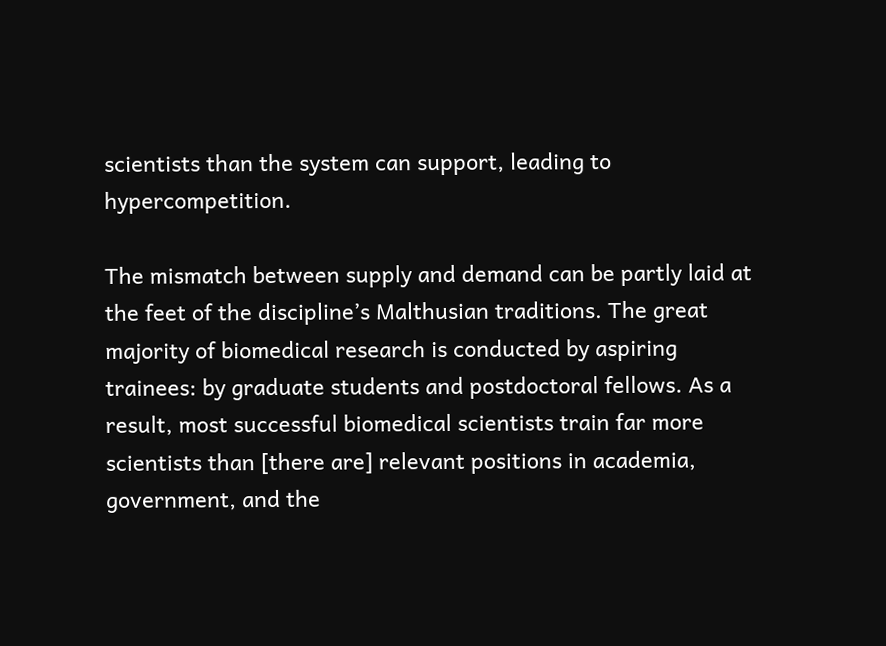scientists than the system can support, leading to hypercompetition.

The mismatch between supply and demand can be partly laid at the feet of the discipline’s Malthusian traditions. The great majority of biomedical research is conducted by aspiring trainees: by graduate students and postdoctoral fellows. As a result, most successful biomedical scientists train far more scientists than [there are] relevant positions in academia, government, and the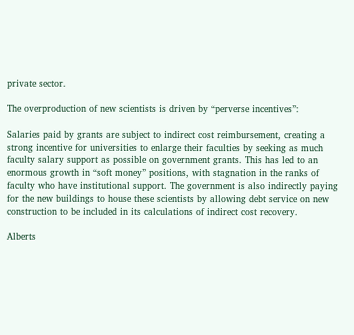private sector.

The overproduction of new scientists is driven by “perverse incentives”:

Salaries paid by grants are subject to indirect cost reimbursement, creating a strong incentive for universities to enlarge their faculties by seeking as much faculty salary support as possible on government grants. This has led to an enormous growth in “soft money” positions, with stagnation in the ranks of faculty who have institutional support. The government is also indirectly paying for the new buildings to house these scientists by allowing debt service on new construction to be included in its calculations of indirect cost recovery.

Alberts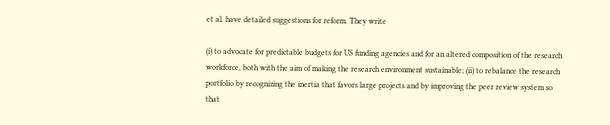et al. have detailed suggestions for reform. They write

(i) to advocate for predictable budgets for US funding agencies and for an altered composition of the research workforce, both with the aim of making the research environment sustainable; (ii) to rebalance the research portfolio by recognizing the inertia that favors large projects and by improving the peer review system so that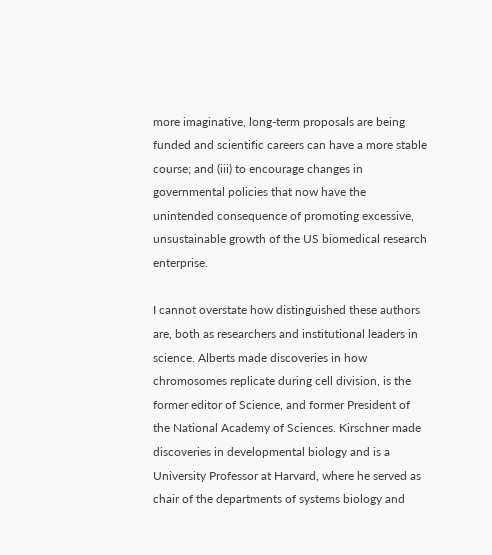more imaginative, long-term proposals are being funded and scientific careers can have a more stable course; and (iii) to encourage changes in governmental policies that now have the unintended consequence of promoting excessive, unsustainable growth of the US biomedical research enterprise.

I cannot overstate how distinguished these authors are, both as researchers and institutional leaders in science. Alberts made discoveries in how chromosomes replicate during cell division, is the former editor of Science, and former President of the National Academy of Sciences. Kirschner made discoveries in developmental biology and is a University Professor at Harvard, where he served as chair of the departments of systems biology and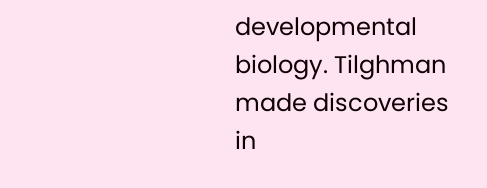developmental biology. Tilghman made discoveries in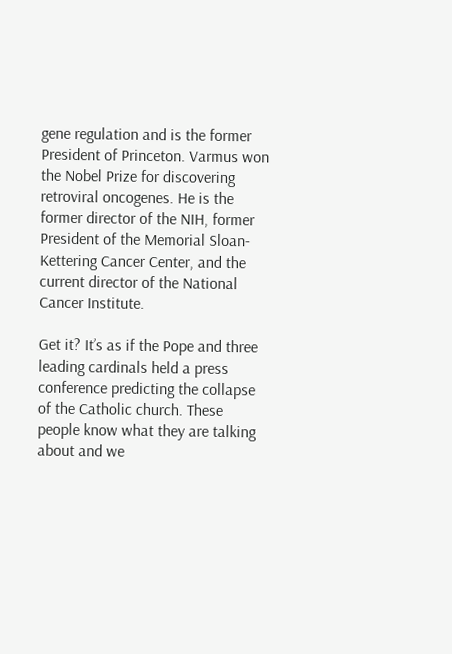gene regulation and is the former President of Princeton. Varmus won the Nobel Prize for discovering retroviral oncogenes. He is the former director of the NIH, former President of the Memorial Sloan-Kettering Cancer Center, and the current director of the National Cancer Institute.

Get it? It’s as if the Pope and three leading cardinals held a press conference predicting the collapse of the Catholic church. These people know what they are talking about and we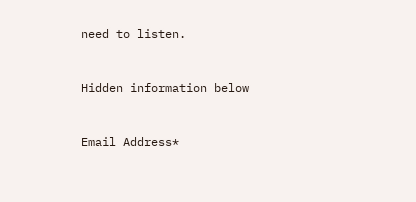need to listen.


Hidden information below


Email Address*